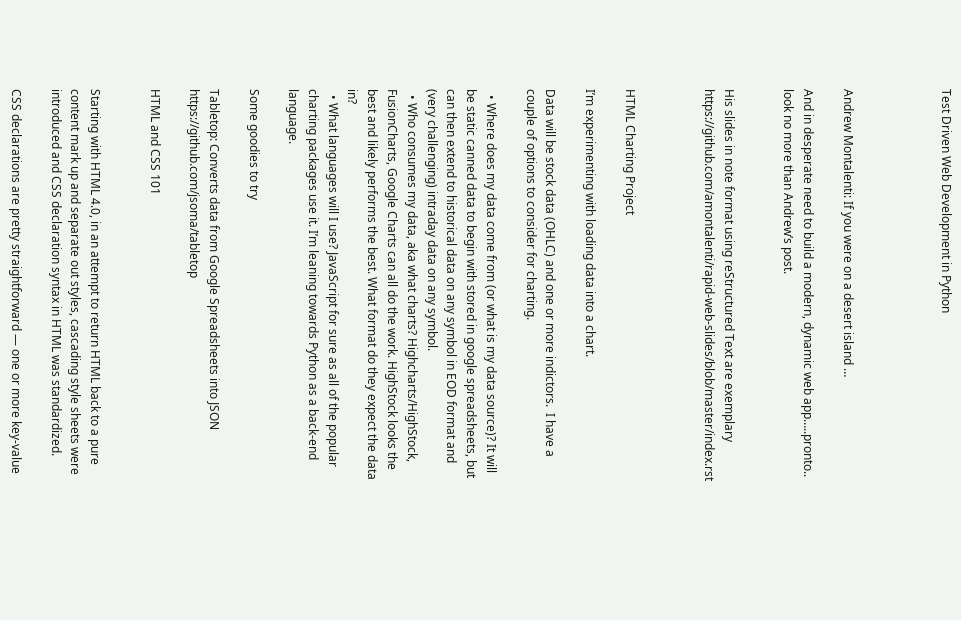Test Driven Web Development in Python




Andrew Montalenti: If you were on a desert island …

And in desperate need to build a modern, dynamic web app…..pronto.. look no more than Andrew’s post.


His slides in note format using reStructured Text are exemplary https://github.com/amontalenti/rapid-web-slides/blob/master/index.rst



HTML Charting Project

I’m experimenting with loading data into a chart.

Data will be stock data (OHLC) and one or more indictors.  I have a couple of options to consider for charting.

  • Where does my data come from (or what is my data source)? It will be static canned data to begin with stored in google spreadsheets, but can then extend to historical data on any symbol in EOD format and (very challenging) intraday data on any symbol.
  • Who consumes my data, aka what charts? Highcharts/HighStock, FusionCharts, Google Charts can all do the work. HighStock looks the best and likely performs the best. What format do they expect the data in?
  • What languages will I use? JavaScript for sure as all of the popular charting packages use it. I’m leaning towards Python as a back-end language.

Some goodies to try

Tabletop: Converts data from Google Spreadsheets into JSON https://github.com/jsoma/tabletop

HTML and CSS 101


Starting with HTML 4.0, in an attempt to return HTML back to a pure content mark up and separate out styles, cascading style sheets were introduced and CSS declaration syntax in HTML was standardized.

CSS declarations are pretty straightforward — one or more key-value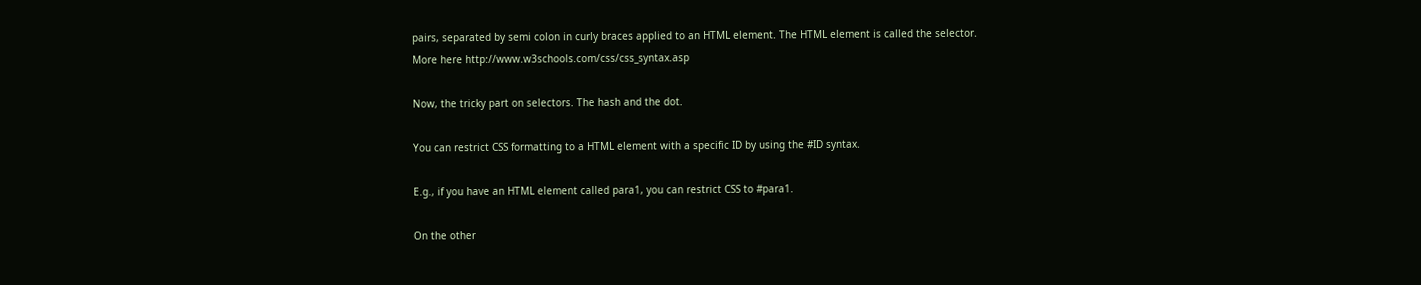pairs, separated by semi colon in curly braces applied to an HTML element. The HTML element is called the selector. More here http://www.w3schools.com/css/css_syntax.asp

Now, the tricky part on selectors. The hash and the dot.

You can restrict CSS formatting to a HTML element with a specific ID by using the #ID syntax.

E.g., if you have an HTML element called para1, you can restrict CSS to #para1.

On the other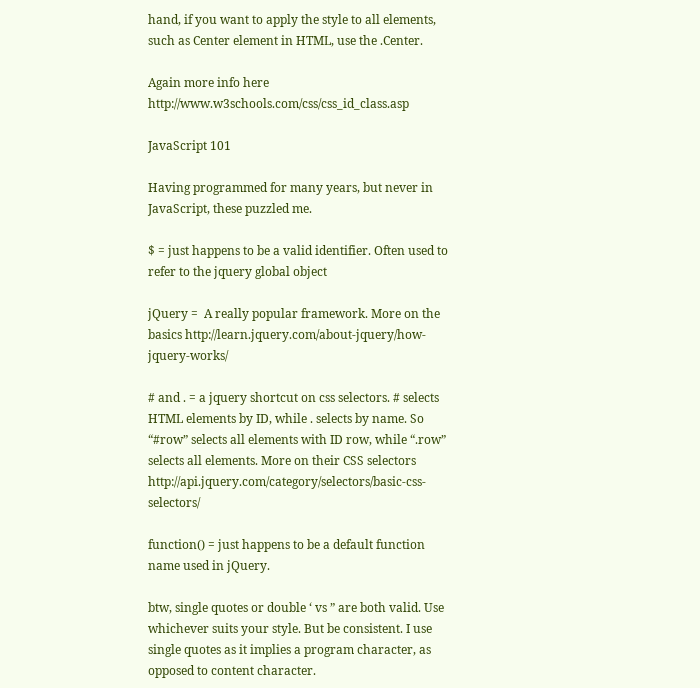hand, if you want to apply the style to all elements, such as Center element in HTML, use the .Center.

Again more info here http://www.w3schools.com/css/css_id_class.asp

JavaScript 101

Having programmed for many years, but never in JavaScript, these puzzled me.

$ = just happens to be a valid identifier. Often used to refer to the jquery global object

jQuery =  A really popular framework. More on the basics http://learn.jquery.com/about-jquery/how-jquery-works/

# and . = a jquery shortcut on css selectors. # selects HTML elements by ID, while . selects by name. So “#row” selects all elements with ID row, while “.row” selects all elements. More on their CSS selectors http://api.jquery.com/category/selectors/basic-css-selectors/

function() = just happens to be a default function name used in jQuery.

btw, single quotes or double ‘ vs ” are both valid. Use whichever suits your style. But be consistent. I use single quotes as it implies a program character, as opposed to content character.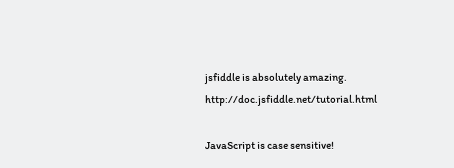jsfiddle is absolutely amazing. http://doc.jsfiddle.net/tutorial.html

JavaScript is case sensitive!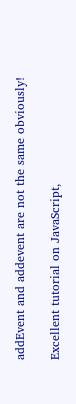addEvent and addevent are not the same obviously!

Excellent tutorial on JavaScript,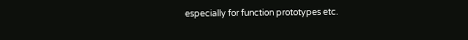especially for function prototypes etc.